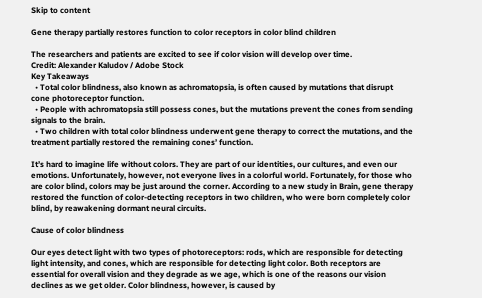Skip to content

Gene therapy partially restores function to color receptors in color blind children

The researchers and patients are excited to see if color vision will develop over time.
Credit: Alexander Kaludov / Adobe Stock
Key Takeaways
  • Total color blindness, also known as achromatopsia, is often caused by mutations that disrupt cone photoreceptor function.
  • People with achromatopsia still possess cones, but the mutations prevent the cones from sending signals to the brain.
  • Two children with total color blindness underwent gene therapy to correct the mutations, and the treatment partially restored the remaining cones’ function.

It’s hard to imagine life without colors. They are part of our identities, our cultures, and even our emotions. Unfortunately, however, not everyone lives in a colorful world. Fortunately, for those who are color blind, colors may be just around the corner. According to a new study in Brain, gene therapy restored the function of color-detecting receptors in two children, who were born completely color blind, by reawakening dormant neural circuits.

Cause of color blindness

Our eyes detect light with two types of photoreceptors: rods, which are responsible for detecting light intensity, and cones, which are responsible for detecting light color. Both receptors are essential for overall vision and they degrade as we age, which is one of the reasons our vision declines as we get older. Color blindness, however, is caused by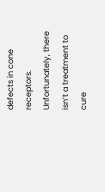defects in cone receptors. Unfortunately, there isn’t a treatment to cure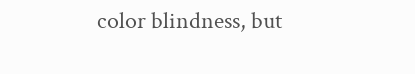color blindness, but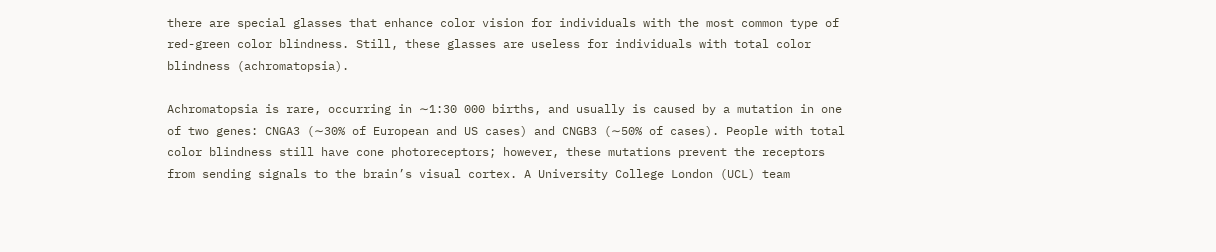there are special glasses that enhance color vision for individuals with the most common type of red-green color blindness. Still, these glasses are useless for individuals with total color blindness (achromatopsia).

Achromatopsia is rare, occurring in ∼1:30 000 births, and usually is caused by a mutation in one of two genes: CNGA3 (∼30% of European and US cases) and CNGB3 (∼50% of cases). People with total color blindness still have cone photoreceptors; however, these mutations prevent the receptors from sending signals to the brain’s visual cortex. A University College London (UCL) team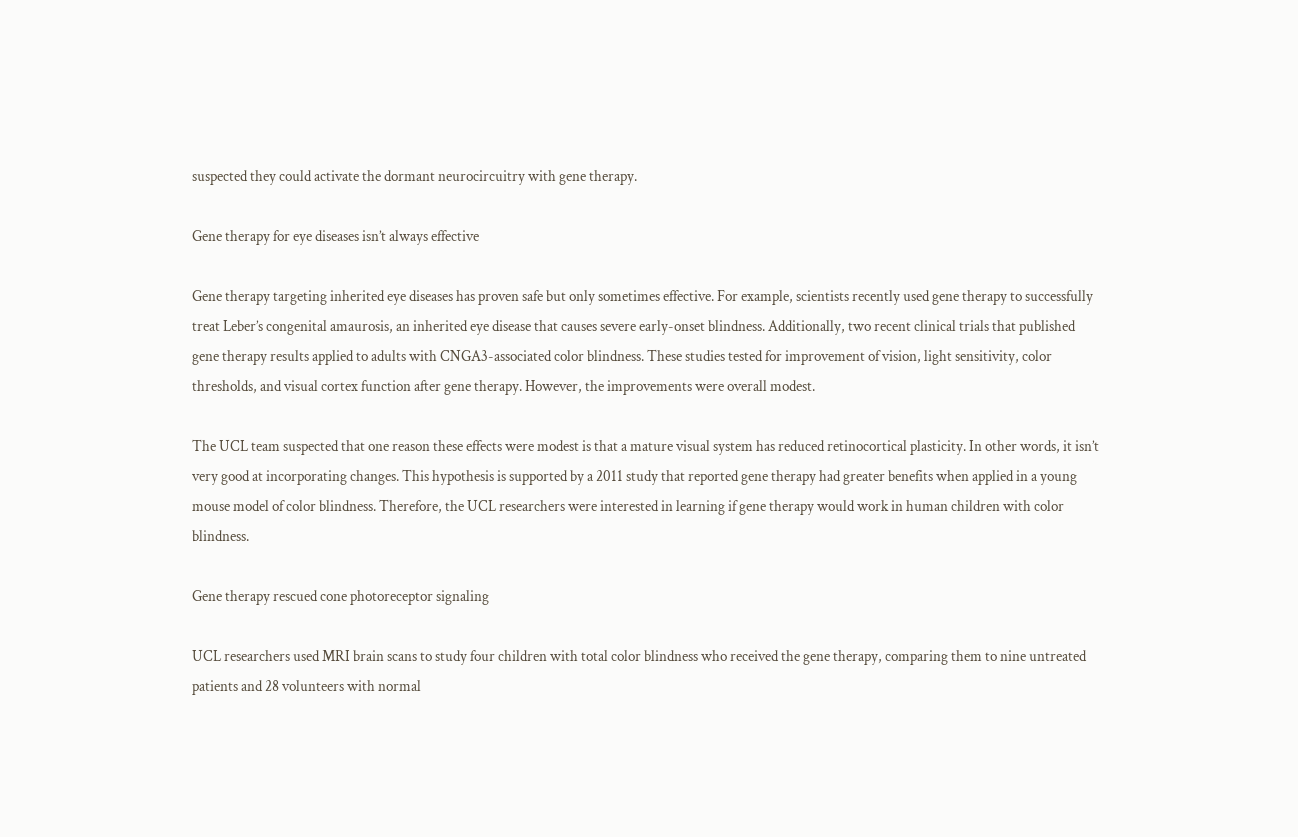suspected they could activate the dormant neurocircuitry with gene therapy.

Gene therapy for eye diseases isn’t always effective

Gene therapy targeting inherited eye diseases has proven safe but only sometimes effective. For example, scientists recently used gene therapy to successfully treat Leber’s congenital amaurosis, an inherited eye disease that causes severe early-onset blindness. Additionally, two recent clinical trials that published gene therapy results applied to adults with CNGA3-associated color blindness. These studies tested for improvement of vision, light sensitivity, color thresholds, and visual cortex function after gene therapy. However, the improvements were overall modest.

The UCL team suspected that one reason these effects were modest is that a mature visual system has reduced retinocortical plasticity. In other words, it isn’t very good at incorporating changes. This hypothesis is supported by a 2011 study that reported gene therapy had greater benefits when applied in a young mouse model of color blindness. Therefore, the UCL researchers were interested in learning if gene therapy would work in human children with color blindness.

Gene therapy rescued cone photoreceptor signaling

UCL researchers used MRI brain scans to study four children with total color blindness who received the gene therapy, comparing them to nine untreated patients and 28 volunteers with normal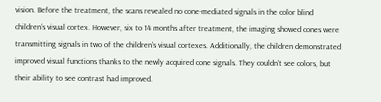vision. Before the treatment, the scans revealed no cone-mediated signals in the color blind children’s visual cortex. However, six to 14 months after treatment, the imaging showed cones were transmitting signals in two of the children’s visual cortexes. Additionally, the children demonstrated improved visual functions thanks to the newly acquired cone signals. They couldn’t see colors, but their ability to see contrast had improved.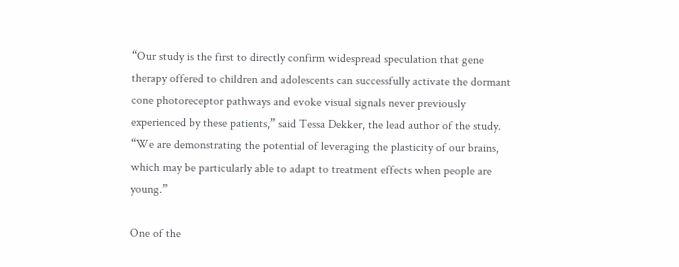“Our study is the first to directly confirm widespread speculation that gene therapy offered to children and adolescents can successfully activate the dormant cone photoreceptor pathways and evoke visual signals never previously experienced by these patients,” said Tessa Dekker, the lead author of the study. “We are demonstrating the potential of leveraging the plasticity of our brains, which may be particularly able to adapt to treatment effects when people are young.”

One of the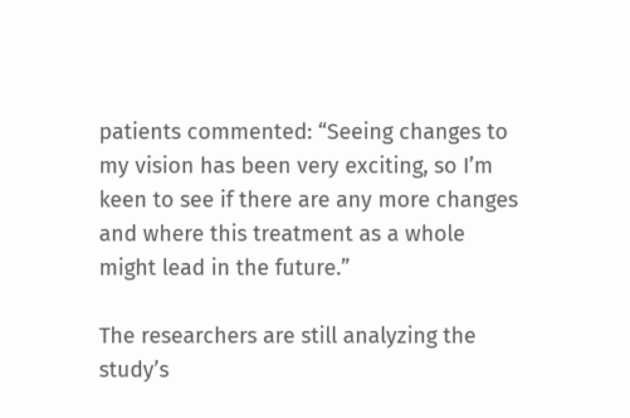patients commented: “Seeing changes to my vision has been very exciting, so I’m keen to see if there are any more changes and where this treatment as a whole might lead in the future.”

The researchers are still analyzing the study’s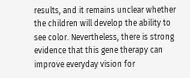results, and it remains unclear whether the children will develop the ability to see color. Nevertheless, there is strong evidence that this gene therapy can improve everyday vision for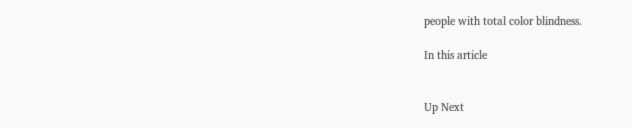people with total color blindness.

In this article


Up Next